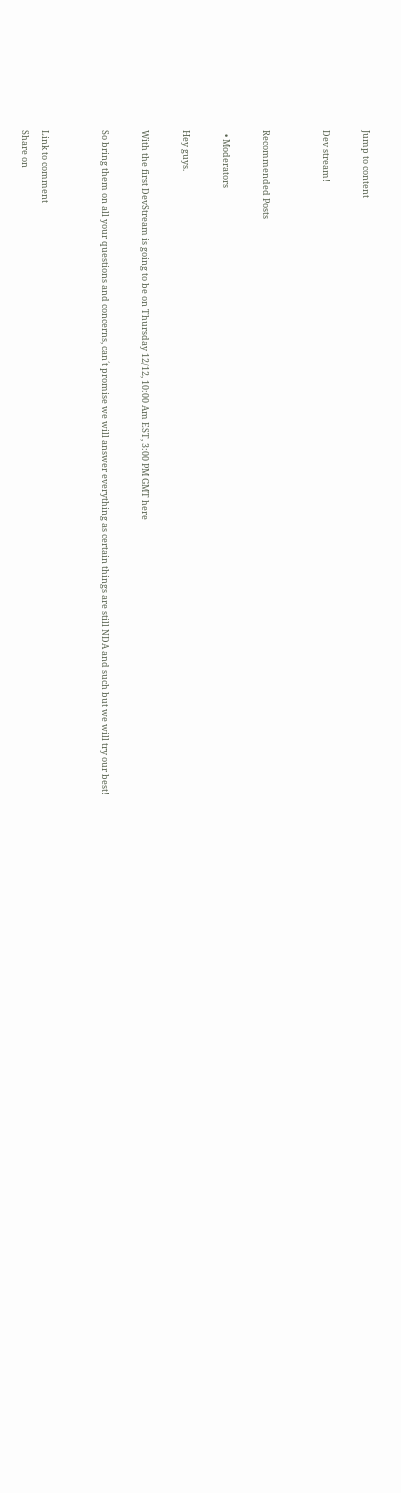Jump to content

Dev stream!


Recommended Posts

  • Moderators

Hey guys.

With the first DevStream is going to be on Thursday 12/12, 10:00 Am EST, 3:00 PM GMT here

So bring them on all your questions and concerns, can´t promise we will answer everything as certain things are still NDA and such but we will try our best!


Link to comment
Share on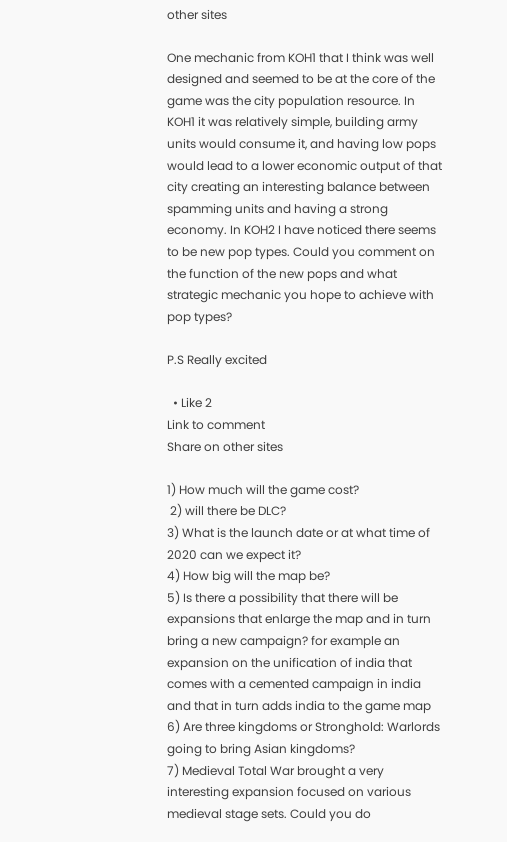other sites

One mechanic from KOH1 that I think was well designed and seemed to be at the core of the game was the city population resource. In KOH1 it was relatively simple, building army units would consume it, and having low pops would lead to a lower economic output of that city creating an interesting balance between spamming units and having a strong economy. In KOH2 I have noticed there seems to be new pop types. Could you comment on the function of the new pops and what strategic mechanic you hope to achieve with pop types?

P.S Really excited

  • Like 2
Link to comment
Share on other sites

1) How much will the game cost?
 2) will there be DLC?
3) What is the launch date or at what time of 2020 can we expect it?
4) How big will the map be?
5) Is there a possibility that there will be expansions that enlarge the map and in turn bring a new campaign? for example an expansion on the unification of india that comes with a cemented campaign in india and that in turn adds india to the game map
6) Are three kingdoms or Stronghold: Warlords going to bring Asian kingdoms?
7) Medieval Total War brought a very interesting expansion focused on various medieval stage sets. Could you do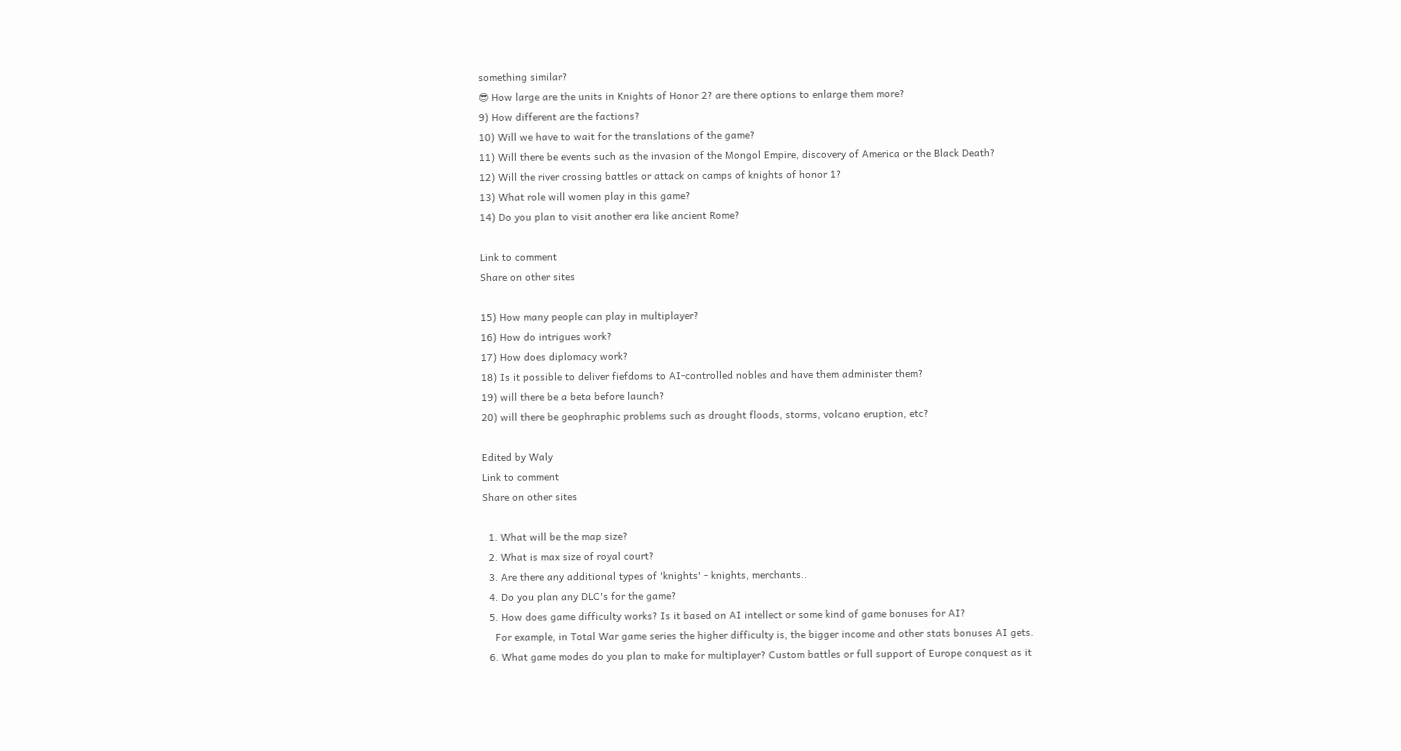something similar?
😎 How large are the units in Knights of Honor 2? are there options to enlarge them more?
9) How different are the factions?
10) Will we have to wait for the translations of the game?
11) Will there be events such as the invasion of the Mongol Empire, discovery of America or the Black Death?
12) Will the river crossing battles or attack on camps of knights of honor 1?
13) What role will women play in this game?
14) Do you plan to visit another era like ancient Rome?

Link to comment
Share on other sites

15) How many people can play in multiplayer?
16) How do intrigues work?
17) How does diplomacy work?
18) Is it possible to deliver fiefdoms to AI-controlled nobles and have them administer them?
19) will there be a beta before launch?
20) will there be geophraphic problems such as drought floods, storms, volcano eruption, etc?

Edited by Waly
Link to comment
Share on other sites

  1. What will be the map size?
  2. What is max size of royal court?
  3. Are there any additional types of 'knights' - knights, merchants..
  4. Do you plan any DLC's for the game?
  5. How does game difficulty works? Is it based on AI intellect or some kind of game bonuses for AI?
    For example, in Total War game series the higher difficulty is, the bigger income and other stats bonuses AI gets.
  6. What game modes do you plan to make for multiplayer? Custom battles or full support of Europe conquest as it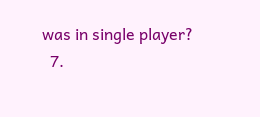was in single player?
  7.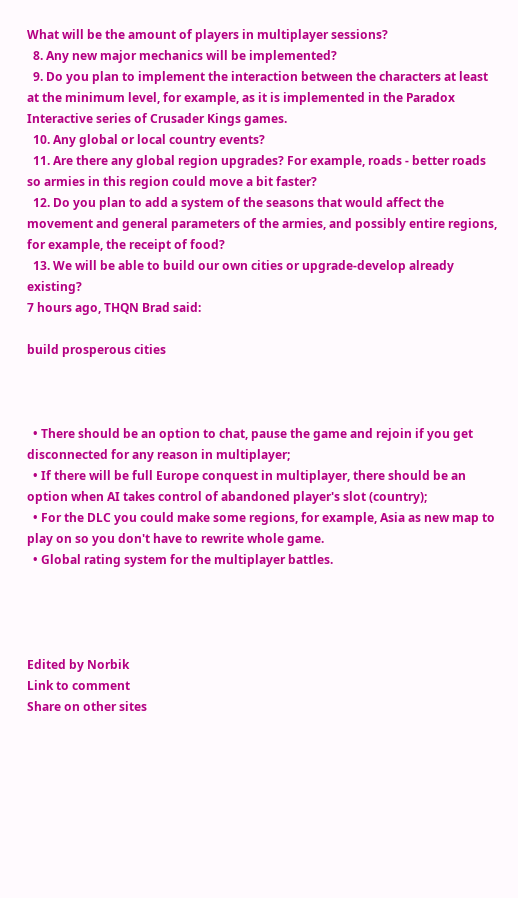What will be the amount of players in multiplayer sessions?
  8. Any new major mechanics will be implemented?
  9. Do you plan to implement the interaction between the characters at least at the minimum level, for example, as it is implemented in the Paradox Interactive series of Crusader Kings games.
  10. Any global or local country events?
  11. Are there any global region upgrades? For example, roads - better roads so armies in this region could move a bit faster?
  12. Do you plan to add a system of the seasons that would affect the movement and general parameters of the armies, and possibly entire regions, for example, the receipt of food?
  13. We will be able to build our own cities or upgrade-develop already existing?
7 hours ago, THQN Brad said:

build prosperous cities



  • There should be an option to chat, pause the game and rejoin if you get disconnected for any reason in multiplayer;
  • If there will be full Europe conquest in multiplayer, there should be an option when AI takes control of abandoned player's slot (country);
  • For the DLC you could make some regions, for example, Asia as new map to play on so you don't have to rewrite whole game.
  • Global rating system for the multiplayer battles.




Edited by Norbik
Link to comment
Share on other sites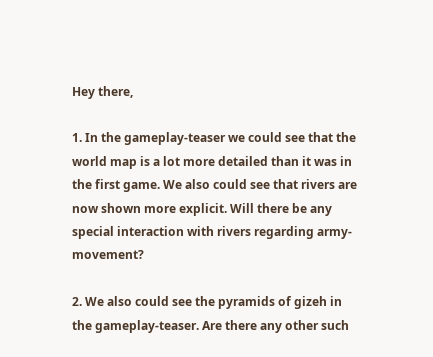Hey there,

1. In the gameplay-teaser we could see that the world map is a lot more detailed than it was in the first game. We also could see that rivers are now shown more explicit. Will there be any special interaction with rivers regarding army-movement?

2. We also could see the pyramids of gizeh in the gameplay-teaser. Are there any other such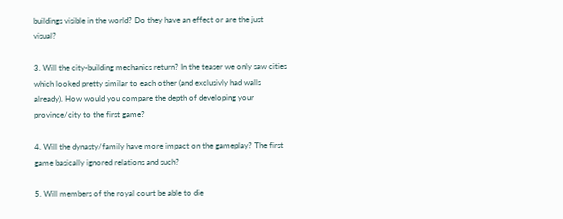buildings visible in the world? Do they have an effect or are the just visual?

3. Will the city-building mechanics return? In the teaser we only saw cities which looked pretty similar to each other (and exclusivly had walls already). How would you compare the depth of developing your province/city to the first game?

4. Will the dynasty/family have more impact on the gameplay? The first game basically ignored relations and such?

5. Will members of the royal court be able to die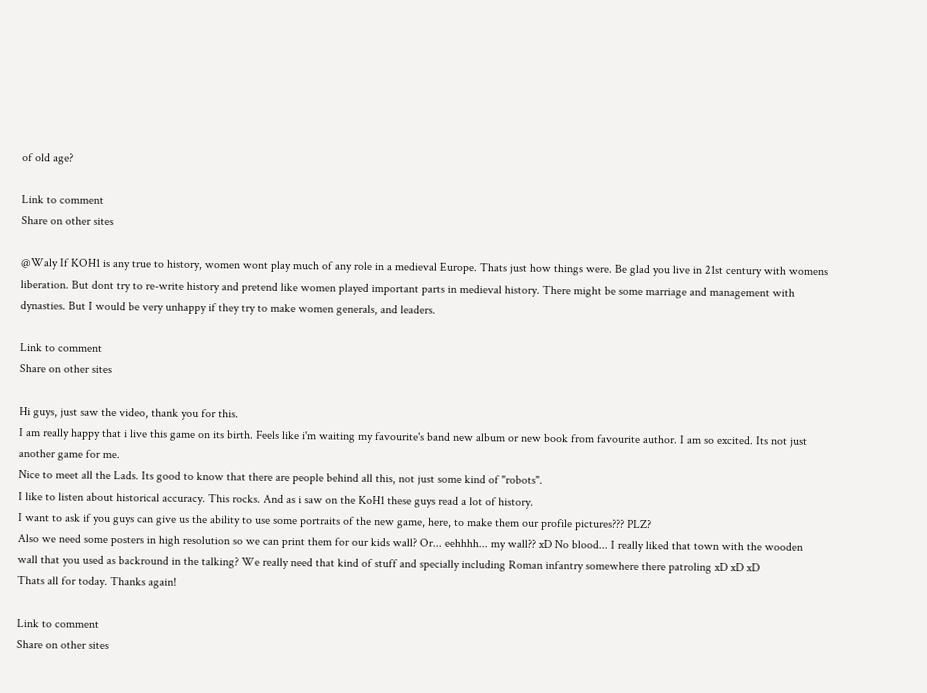of old age?

Link to comment
Share on other sites

@Waly If KOH1 is any true to history, women wont play much of any role in a medieval Europe. Thats just how things were. Be glad you live in 21st century with womens liberation. But dont try to re-write history and pretend like women played important parts in medieval history. There might be some marriage and management with dynasties. But I would be very unhappy if they try to make women generals, and leaders.

Link to comment
Share on other sites

Hi guys, just saw the video, thank you for this.
I am really happy that i live this game on its birth. Feels like i'm waiting my favourite's band new album or new book from favourite author. I am so excited. Its not just another game for me.
Nice to meet all the Lads. Its good to know that there are people behind all this, not just some kind of "robots".
I like to listen about historical accuracy. This rocks. And as i saw on the KoH1 these guys read a lot of history.
I want to ask if you guys can give us the ability to use some portraits of the new game, here, to make them our profile pictures??? PLZ?
Also we need some posters in high resolution so we can print them for our kids wall? Or... eehhhh... my wall?? xD No blood... I really liked that town with the wooden wall that you used as backround in the talking? We really need that kind of stuff and specially including Roman infantry somewhere there patroling xD xD xD
Thats all for today. Thanks again!

Link to comment
Share on other sites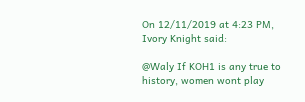On 12/11/2019 at 4:23 PM, Ivory Knight said:

@Waly If KOH1 is any true to history, women wont play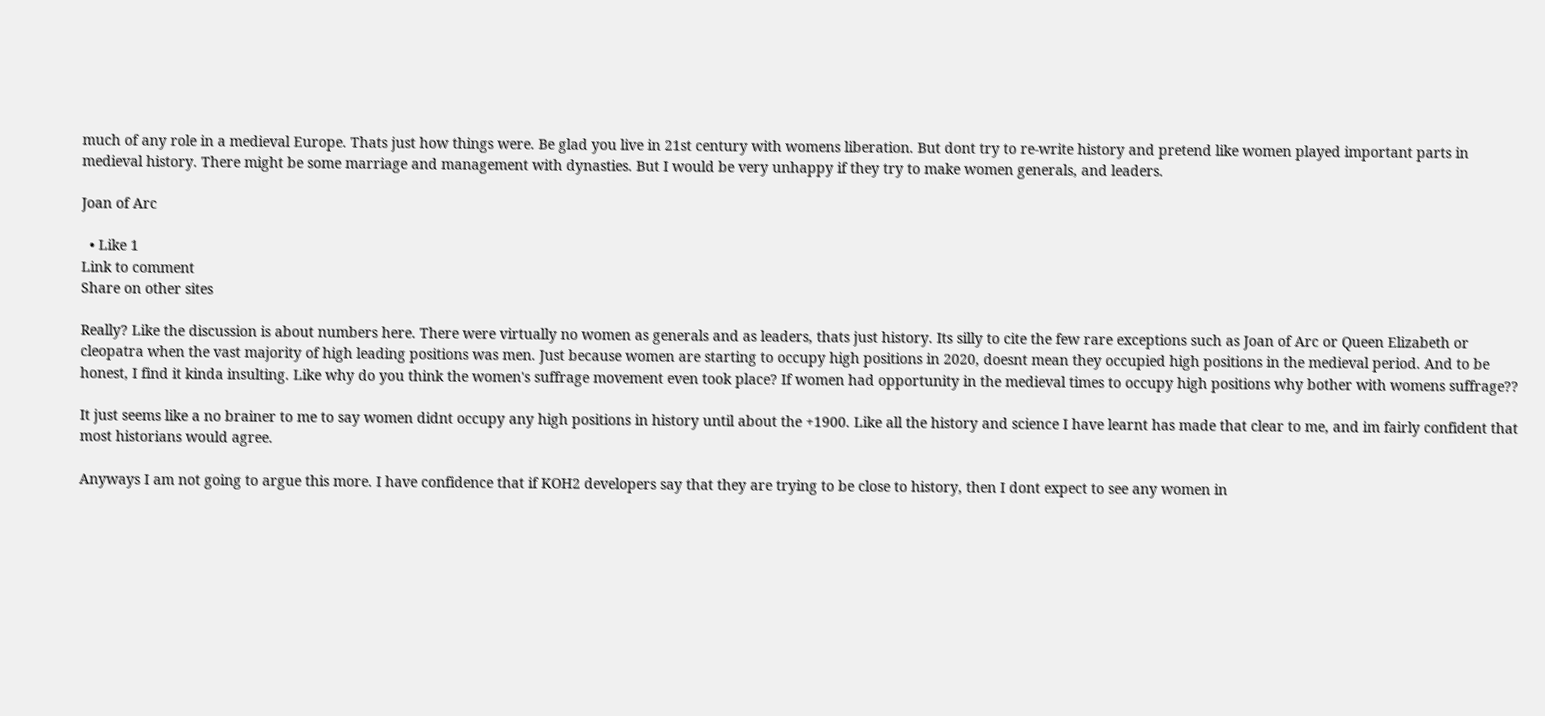much of any role in a medieval Europe. Thats just how things were. Be glad you live in 21st century with womens liberation. But dont try to re-write history and pretend like women played important parts in medieval history. There might be some marriage and management with dynasties. But I would be very unhappy if they try to make women generals, and leaders.

Joan of Arc

  • Like 1
Link to comment
Share on other sites

Really? Like the discussion is about numbers here. There were virtually no women as generals and as leaders, thats just history. Its silly to cite the few rare exceptions such as Joan of Arc or Queen Elizabeth or cleopatra when the vast majority of high leading positions was men. Just because women are starting to occupy high positions in 2020, doesnt mean they occupied high positions in the medieval period. And to be honest, I find it kinda insulting. Like why do you think the women's suffrage movement even took place? If women had opportunity in the medieval times to occupy high positions why bother with womens suffrage??

It just seems like a no brainer to me to say women didnt occupy any high positions in history until about the +1900. Like all the history and science I have learnt has made that clear to me, and im fairly confident that most historians would agree.

Anyways I am not going to argue this more. I have confidence that if KOH2 developers say that they are trying to be close to history, then I dont expect to see any women in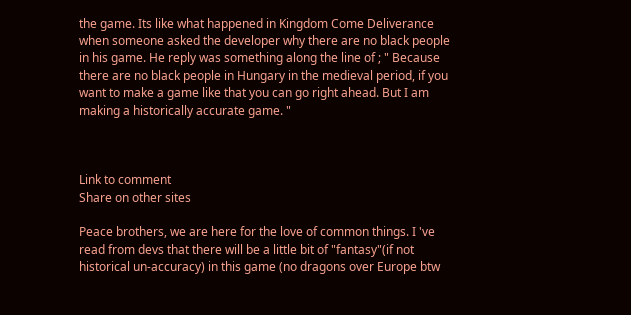the game. Its like what happened in Kingdom Come Deliverance when someone asked the developer why there are no black people in his game. He reply was something along the line of ; " Because there are no black people in Hungary in the medieval period, if you want to make a game like that you can go right ahead. But I am making a historically accurate game. "



Link to comment
Share on other sites

Peace brothers, we are here for the love of common things. I 've read from devs that there will be a little bit of "fantasy"(if not historical un-accuracy) in this game (no dragons over Europe btw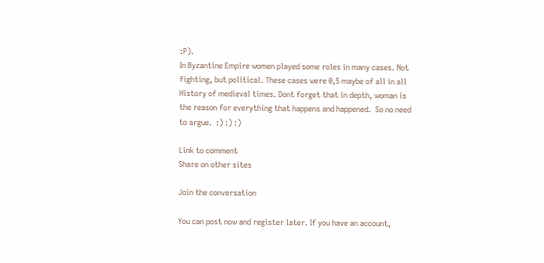:P).
In Byzantine Empire women played some roles in many cases. Not fighting, but political. These cases were 0,5 maybe of all in all History of medieval times. Dont forget that in depth, woman is the reason for everything that happens and happened.  So no need to argue.  :) :) :)

Link to comment
Share on other sites

Join the conversation

You can post now and register later. If you have an account,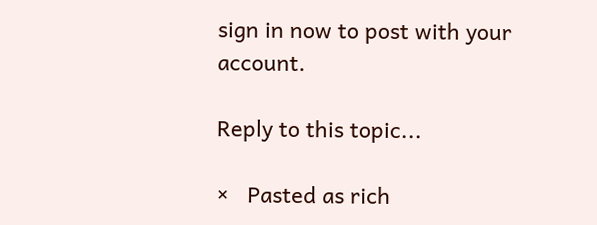sign in now to post with your account.

Reply to this topic...

×   Pasted as rich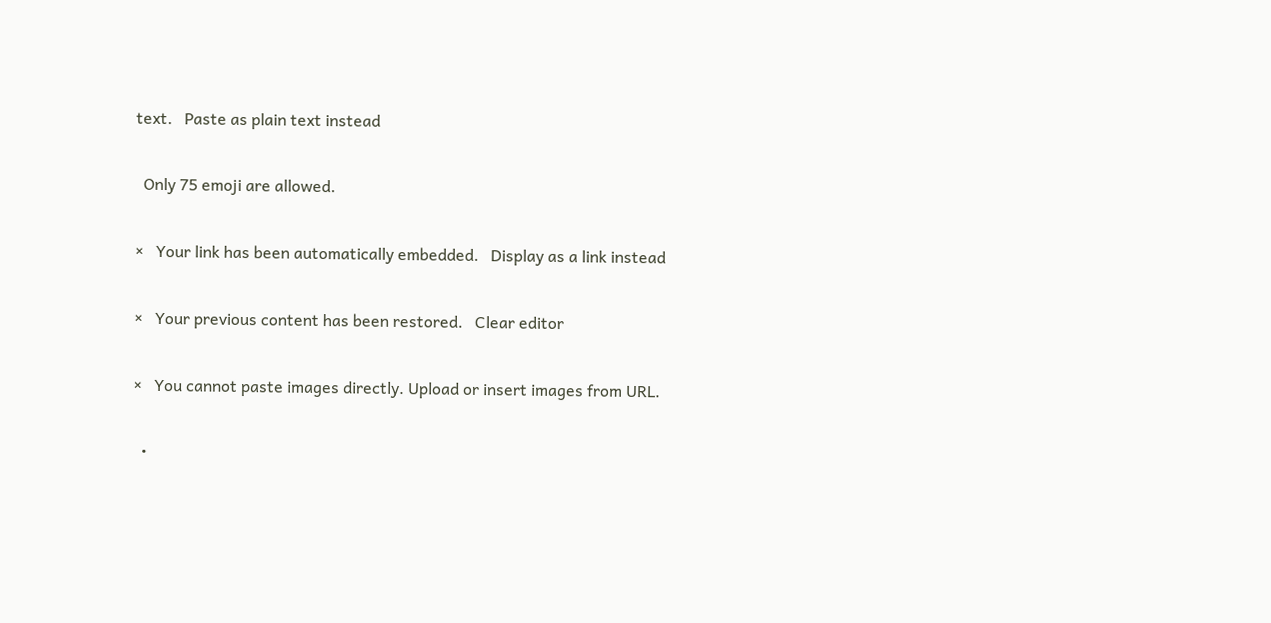text.   Paste as plain text instead

  Only 75 emoji are allowed.

×   Your link has been automatically embedded.   Display as a link instead

×   Your previous content has been restored.   Clear editor

×   You cannot paste images directly. Upload or insert images from URL.

  •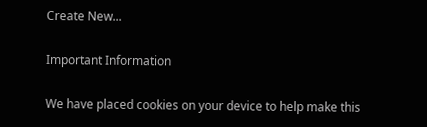Create New...

Important Information

We have placed cookies on your device to help make this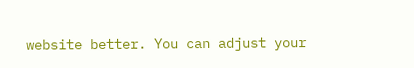website better. You can adjust your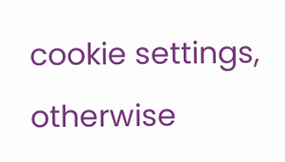cookie settings, otherwise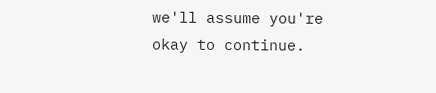we'll assume you're okay to continue.